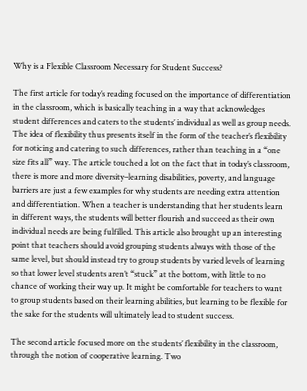Why is a Flexible Classroom Necessary for Student Success?

The first article for today’s reading focused on the importance of differentiation in the classroom, which is basically teaching in a way that acknowledges student differences and caters to the students’ individual as well as group needs. The idea of flexibility thus presents itself in the form of the teacher’s flexibility for noticing and catering to such differences, rather than teaching in a “one size fits all” way. The article touched a lot on the fact that in today’s classroom, there is more and more diversity–learning disabilities, poverty, and language barriers are just a few examples for why students are needing extra attention and differentiation. When a teacher is understanding that her students learn in different ways, the students will better flourish and succeed as their own individual needs are being fulfilled. This article also brought up an interesting point that teachers should avoid grouping students always with those of the same level, but should instead try to group students by varied levels of learning so that lower level students aren’t “stuck” at the bottom, with little to no chance of working their way up. It might be comfortable for teachers to want to group students based on their learning abilities, but learning to be flexible for the sake for the students will ultimately lead to student success.

The second article focused more on the students’ flexibility in the classroom, through the notion of cooperative learning. Two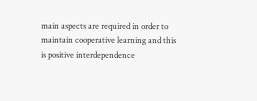main aspects are required in order to maintain cooperative learning and this is positive interdependence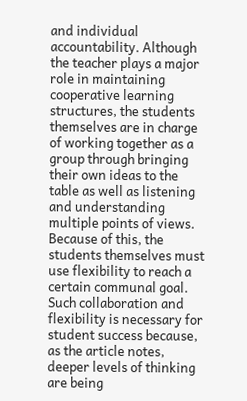and individual accountability. Although the teacher plays a major role in maintaining cooperative learning structures, the students themselves are in charge of working together as a group through bringing their own ideas to the table as well as listening and understanding multiple points of views. Because of this, the students themselves must use flexibility to reach a certain communal goal. Such collaboration and flexibility is necessary for  student success because, as the article notes, deeper levels of thinking are being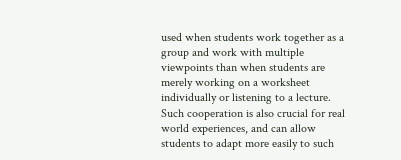used when students work together as a group and work with multiple viewpoints than when students are merely working on a worksheet individually or listening to a lecture. Such cooperation is also crucial for real world experiences, and can allow students to adapt more easily to such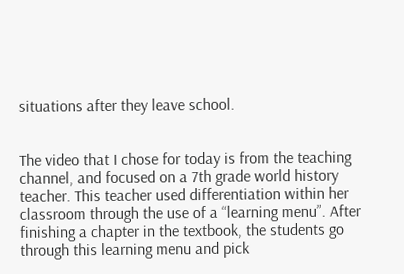situations after they leave school.


The video that I chose for today is from the teaching channel, and focused on a 7th grade world history teacher. This teacher used differentiation within her classroom through the use of a “learning menu”. After finishing a chapter in the textbook, the students go through this learning menu and pick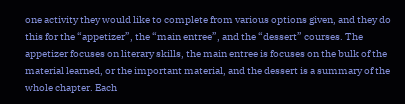one activity they would like to complete from various options given, and they do this for the “appetizer”, the “main entree”, and the “dessert” courses. The appetizer focuses on literary skills, the main entree is focuses on the bulk of the material learned, or the important material, and the dessert is a summary of the whole chapter. Each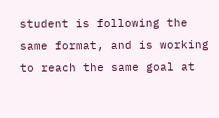student is following the same format, and is working to reach the same goal at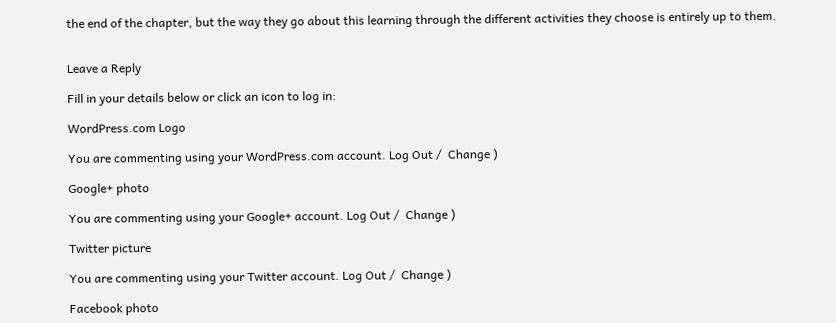the end of the chapter, but the way they go about this learning through the different activities they choose is entirely up to them.


Leave a Reply

Fill in your details below or click an icon to log in:

WordPress.com Logo

You are commenting using your WordPress.com account. Log Out /  Change )

Google+ photo

You are commenting using your Google+ account. Log Out /  Change )

Twitter picture

You are commenting using your Twitter account. Log Out /  Change )

Facebook photo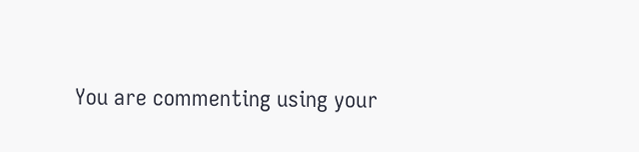You are commenting using your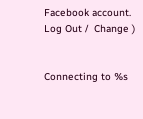Facebook account. Log Out /  Change )


Connecting to %s